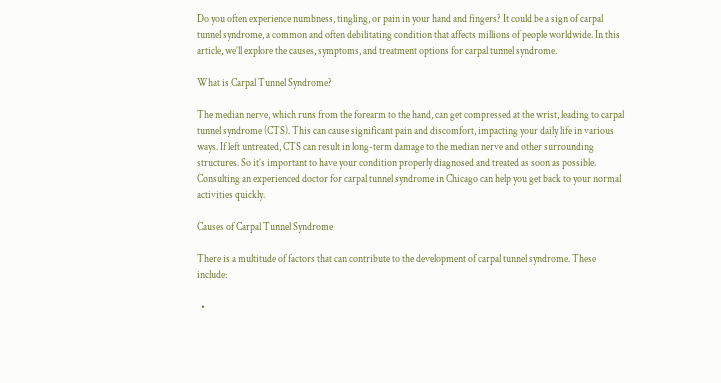Do you often experience numbness, tingling, or pain in your hand and fingers? It could be a sign of carpal tunnel syndrome, a common and often debilitating condition that affects millions of people worldwide. In this article, we’ll explore the causes, symptoms, and treatment options for carpal tunnel syndrome.

What is Carpal Tunnel Syndrome?

The median nerve, which runs from the forearm to the hand, can get compressed at the wrist, leading to carpal tunnel syndrome (CTS). This can cause significant pain and discomfort, impacting your daily life in various ways. If left untreated, CTS can result in long-term damage to the median nerve and other surrounding structures. So it’s important to have your condition properly diagnosed and treated as soon as possible. Consulting an experienced doctor for carpal tunnel syndrome in Chicago can help you get back to your normal activities quickly.

Causes of Carpal Tunnel Syndrome

There is a multitude of factors that can contribute to the development of carpal tunnel syndrome. These include:

  •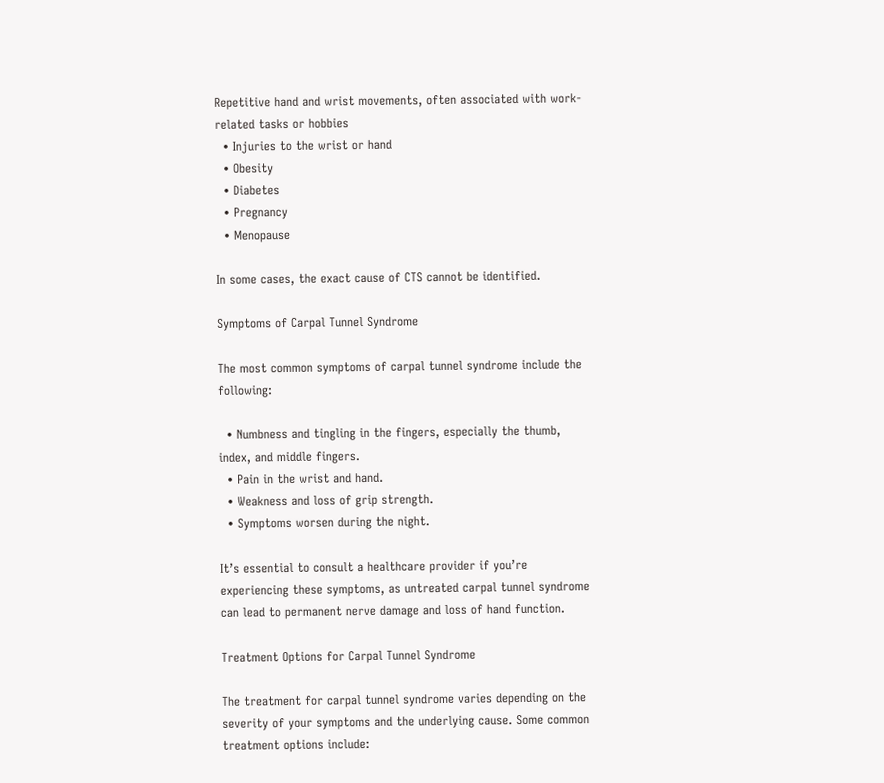Repetitive hand and wrist movements, often associated with work-related tasks or hobbies
  • Injuries to the wrist or hand
  • Obesity
  • Diabetes
  • Pregnancy
  • Menopause

In some cases, the exact cause of CTS cannot be identified.

Symptoms of Carpal Tunnel Syndrome

The most common symptoms of carpal tunnel syndrome include the following:

  • Numbness and tingling in the fingers, especially the thumb, index, and middle fingers.
  • Pain in the wrist and hand.
  • Weakness and loss of grip strength.
  • Symptoms worsen during the night.

It’s essential to consult a healthcare provider if you’re experiencing these symptoms, as untreated carpal tunnel syndrome can lead to permanent nerve damage and loss of hand function.

Treatment Options for Carpal Tunnel Syndrome

The treatment for carpal tunnel syndrome varies depending on the severity of your symptoms and the underlying cause. Some common treatment options include: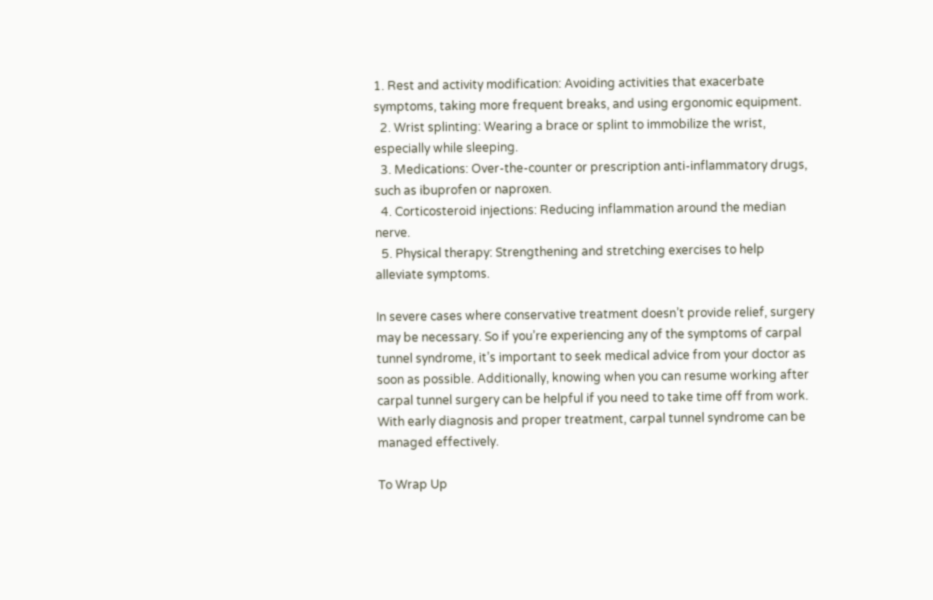1. Rest and activity modification: Avoiding activities that exacerbate symptoms, taking more frequent breaks, and using ergonomic equipment.
  2. Wrist splinting: Wearing a brace or splint to immobilize the wrist, especially while sleeping.
  3. Medications: Over-the-counter or prescription anti-inflammatory drugs, such as ibuprofen or naproxen.
  4. Corticosteroid injections: Reducing inflammation around the median nerve.
  5. Physical therapy: Strengthening and stretching exercises to help alleviate symptoms.

In severe cases where conservative treatment doesn’t provide relief, surgery may be necessary. So if you’re experiencing any of the symptoms of carpal tunnel syndrome, it’s important to seek medical advice from your doctor as soon as possible. Additionally, knowing when you can resume working after carpal tunnel surgery can be helpful if you need to take time off from work. With early diagnosis and proper treatment, carpal tunnel syndrome can be managed effectively.

To Wrap Up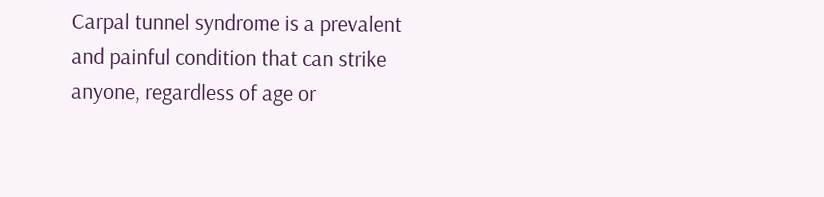Carpal tunnel syndrome is a prevalent and painful condition that can strike anyone, regardless of age or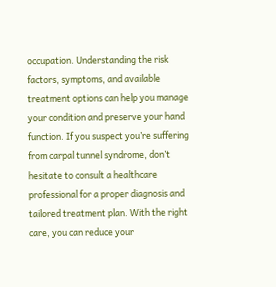occupation. Understanding the risk factors, symptoms, and available treatment options can help you manage your condition and preserve your hand function. If you suspect you’re suffering from carpal tunnel syndrome, don’t hesitate to consult a healthcare professional for a proper diagnosis and tailored treatment plan. With the right care, you can reduce your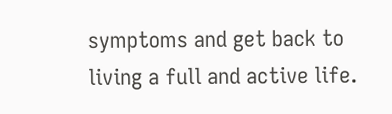symptoms and get back to living a full and active life.